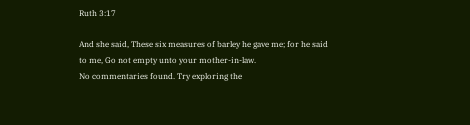Ruth 3:17

And she said, These six measures of barley he gave me; for he said to me, Go not empty unto your mother-in-law.
No commentaries found. Try exploring the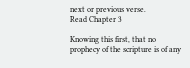next or previous verse.
Read Chapter 3

Knowing this first, that no prophecy of the scripture is of any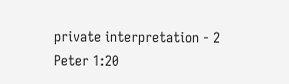private interpretation - 2 Peter 1:20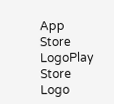App Store LogoPlay Store Logo